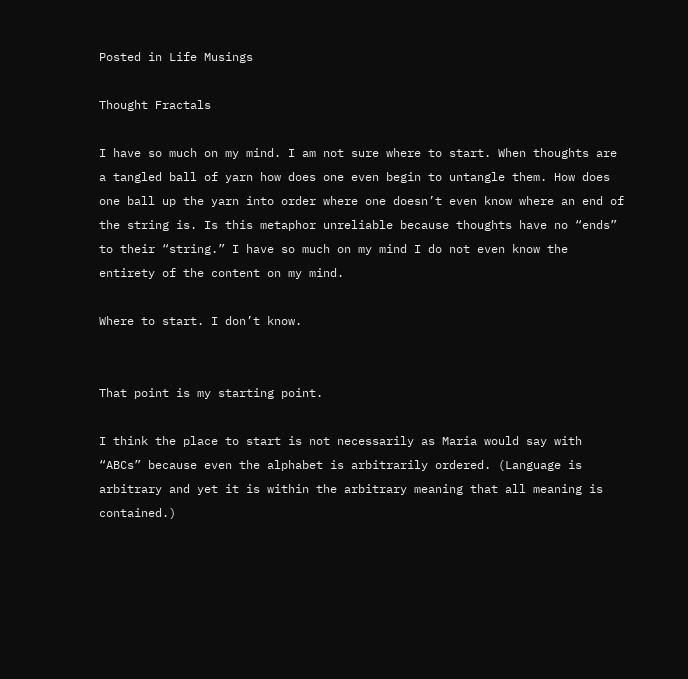Posted in Life Musings

Thought Fractals

I have so much on my mind. I am not sure where to start. When thoughts are a tangled ball of yarn how does one even begin to untangle them. How does one ball up the yarn into order where one doesn’t even know where an end of the string is. Is this metaphor unreliable because thoughts have no “ends” to their “string.” I have so much on my mind I do not even know the entirety of the content on my mind.

Where to start. I don’t know.


That point is my starting point.

I think the place to start is not necessarily as Maria would say with “ABCs” because even the alphabet is arbitrarily ordered. (Language is arbitrary and yet it is within the arbitrary meaning that all meaning is contained.)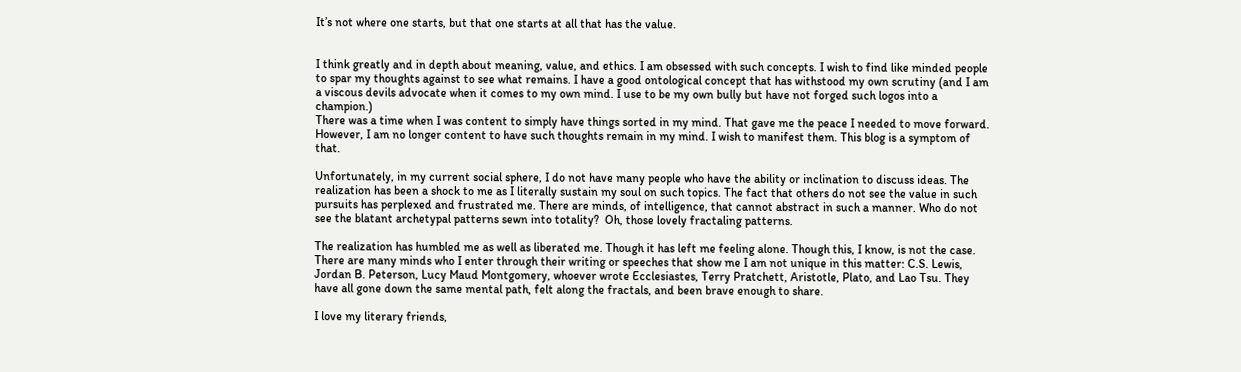It’s not where one starts, but that one starts at all that has the value.


I think greatly and in depth about meaning, value, and ethics. I am obsessed with such concepts. I wish to find like minded people to spar my thoughts against to see what remains. I have a good ontological concept that has withstood my own scrutiny (and I am a viscous devils advocate when it comes to my own mind. I use to be my own bully but have not forged such logos into a champion.)
There was a time when I was content to simply have things sorted in my mind. That gave me the peace I needed to move forward. However, I am no longer content to have such thoughts remain in my mind. I wish to manifest them. This blog is a symptom of that.

Unfortunately, in my current social sphere, I do not have many people who have the ability or inclination to discuss ideas. The realization has been a shock to me as I literally sustain my soul on such topics. The fact that others do not see the value in such pursuits has perplexed and frustrated me. There are minds, of intelligence, that cannot abstract in such a manner. Who do not see the blatant archetypal patterns sewn into totality?  Oh, those lovely fractaling patterns.

The realization has humbled me as well as liberated me. Though it has left me feeling alone. Though this, I know, is not the case. There are many minds who I enter through their writing or speeches that show me I am not unique in this matter: C.S. Lewis, Jordan B. Peterson, Lucy Maud Montgomery, whoever wrote Ecclesiastes, Terry Pratchett, Aristotle, Plato, and Lao Tsu. They have all gone down the same mental path, felt along the fractals, and been brave enough to share.

I love my literary friends,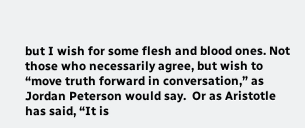but I wish for some flesh and blood ones. Not those who necessarily agree, but wish to “move truth forward in conversation,” as Jordan Peterson would say.  Or as Aristotle has said, “It is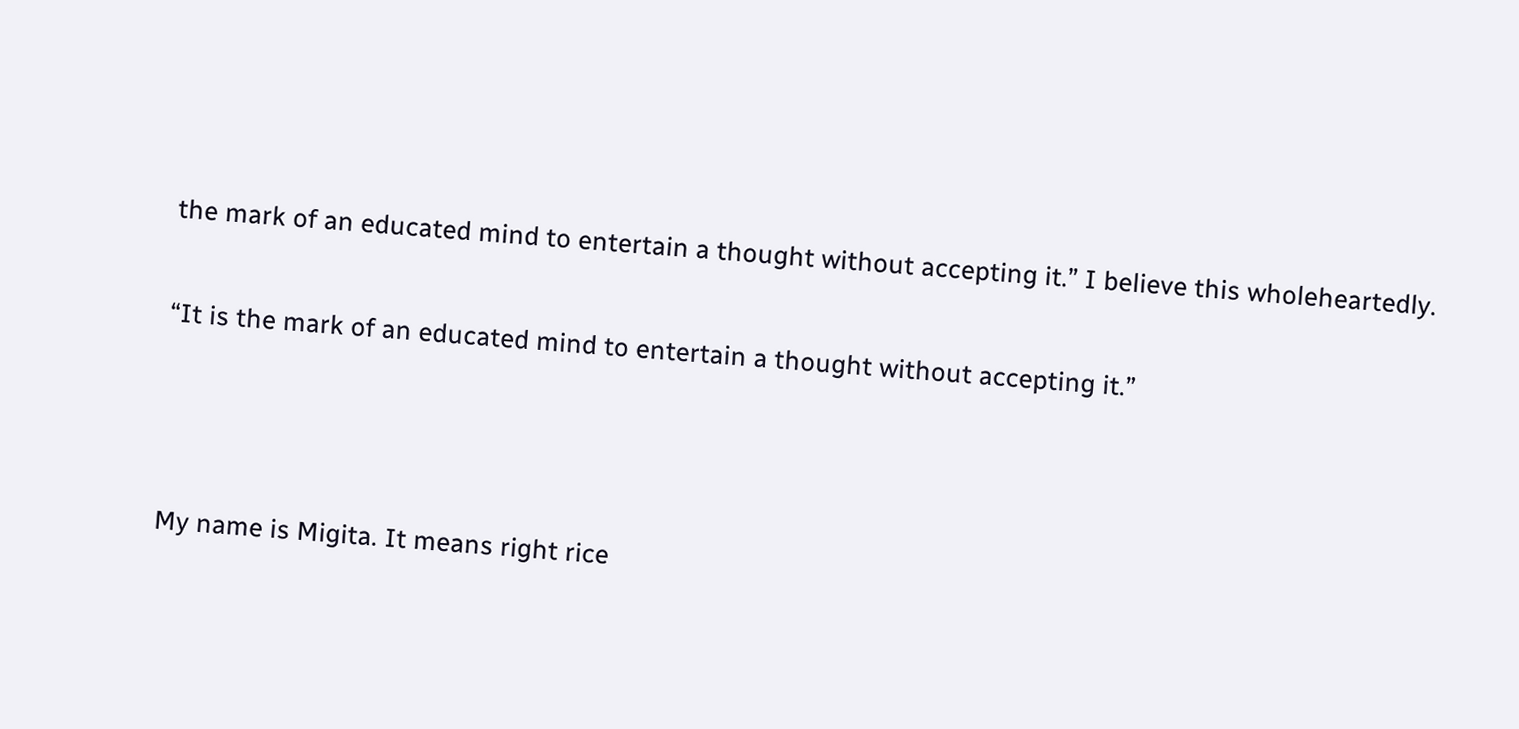the mark of an educated mind to entertain a thought without accepting it.” I believe this wholeheartedly.

“It is the mark of an educated mind to entertain a thought without accepting it.”



My name is Migita. It means right rice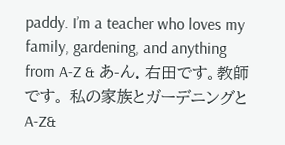paddy. I’m a teacher who loves my family, gardening, and anything from A-Z & あ-ん. 右田です。教師です。 私の家族とガーデニングとA-Z&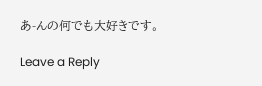あ-んの何でも大好きです。

Leave a Reply